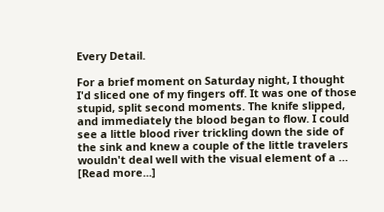Every Detail.

For a brief moment on Saturday night, I thought I'd sliced one of my fingers off. It was one of those stupid, split second moments. The knife slipped, and immediately the blood began to flow. I could see a little blood river trickling down the side of the sink and knew a couple of the little travelers wouldn't deal well with the visual element of a … [Read more...]